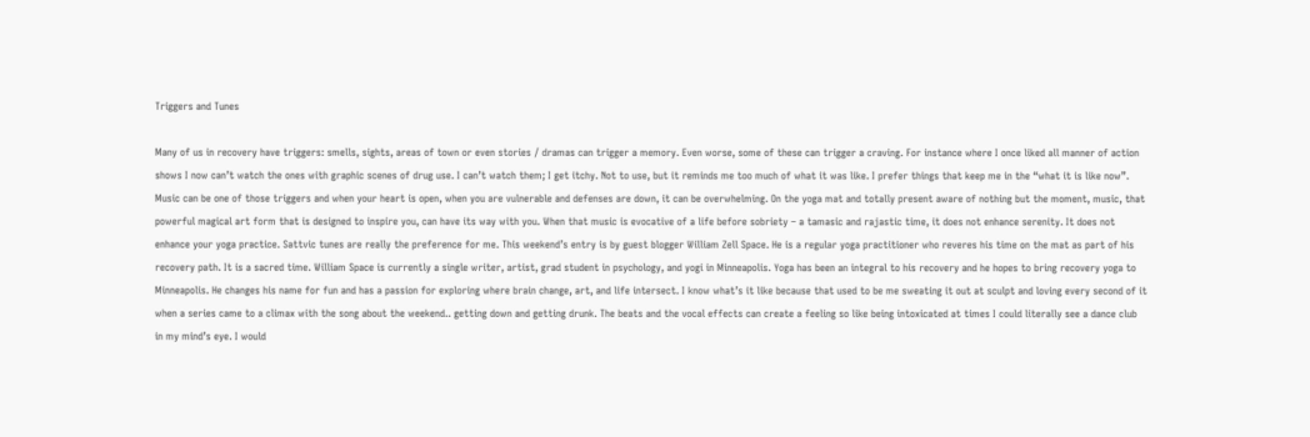Triggers and Tunes

Many of us in recovery have triggers: smells, sights, areas of town or even stories / dramas can trigger a memory. Even worse, some of these can trigger a craving. For instance where I once liked all manner of action shows I now can’t watch the ones with graphic scenes of drug use. I can’t watch them; I get itchy. Not to use, but it reminds me too much of what it was like. I prefer things that keep me in the “what it is like now”. Music can be one of those triggers and when your heart is open, when you are vulnerable and defenses are down, it can be overwhelming. On the yoga mat and totally present aware of nothing but the moment, music, that powerful magical art form that is designed to inspire you, can have its way with you. When that music is evocative of a life before sobriety – a tamasic and rajastic time, it does not enhance serenity. It does not enhance your yoga practice. Sattvic tunes are really the preference for me. This weekend’s entry is by guest blogger William Zell Space. He is a regular yoga practitioner who reveres his time on the mat as part of his recovery path. It is a sacred time. William Space is currently a single writer, artist, grad student in psychology, and yogi in Minneapolis. Yoga has been an integral to his recovery and he hopes to bring recovery yoga to Minneapolis. He changes his name for fun and has a passion for exploring where brain change, art, and life intersect. I know what’s it like because that used to be me sweating it out at sculpt and loving every second of it when a series came to a climax with the song about the weekend.. getting down and getting drunk. The beats and the vocal effects can create a feeling so like being intoxicated at times I could literally see a dance club in my mind’s eye. I would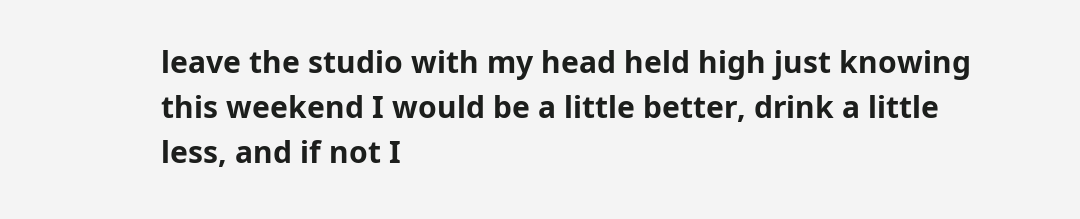leave the studio with my head held high just knowing this weekend I would be a little better, drink a little less, and if not I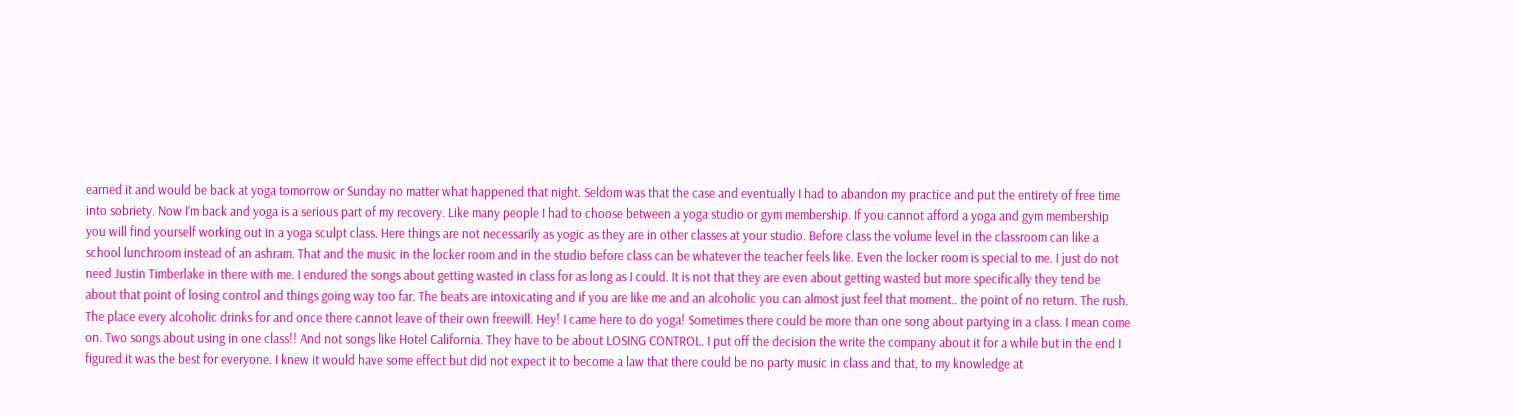earned it and would be back at yoga tomorrow or Sunday no matter what happened that night. Seldom was that the case and eventually I had to abandon my practice and put the entirety of free time into sobriety. Now I’m back and yoga is a serious part of my recovery. Like many people I had to choose between a yoga studio or gym membership. If you cannot afford a yoga and gym membership you will find yourself working out in a yoga sculpt class. Here things are not necessarily as yogic as they are in other classes at your studio. Before class the volume level in the classroom can like a school lunchroom instead of an ashram. That and the music in the locker room and in the studio before class can be whatever the teacher feels like. Even the locker room is special to me. I just do not need Justin Timberlake in there with me. I endured the songs about getting wasted in class for as long as I could. It is not that they are even about getting wasted but more specifically they tend be about that point of losing control and things going way too far. The beats are intoxicating and if you are like me and an alcoholic you can almost just feel that moment.. the point of no return. The rush. The place every alcoholic drinks for and once there cannot leave of their own freewill. Hey! I came here to do yoga! Sometimes there could be more than one song about partying in a class. I mean come on. Two songs about using in one class!! And not songs like Hotel California. They have to be about LOSING CONTROL. I put off the decision the write the company about it for a while but in the end I figured it was the best for everyone. I knew it would have some effect but did not expect it to become a law that there could be no party music in class and that, to my knowledge at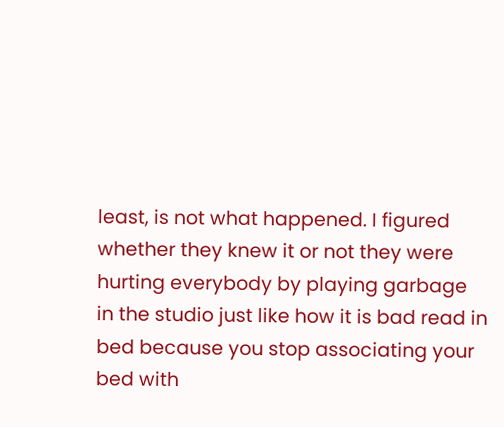least, is not what happened. I figured whether they knew it or not they were hurting everybody by playing garbage in the studio just like how it is bad read in bed because you stop associating your bed with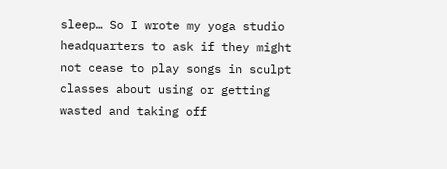sleep… So I wrote my yoga studio headquarters to ask if they might not cease to play songs in sculpt classes about using or getting wasted and taking off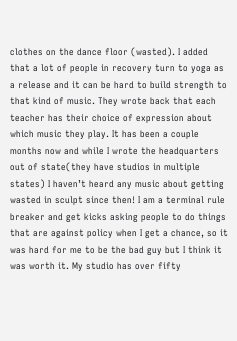clothes on the dance floor (wasted). I added that a lot of people in recovery turn to yoga as a release and it can be hard to build strength to that kind of music. They wrote back that each teacher has their choice of expression about which music they play. It has been a couple months now and while I wrote the headquarters out of state(they have studios in multiple states) I haven’t heard any music about getting wasted in sculpt since then! I am a terminal rule breaker and get kicks asking people to do things that are against policy when I get a chance, so it was hard for me to be the bad guy but I think it was worth it. My studio has over fifty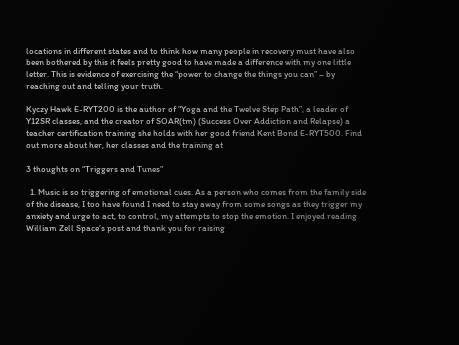locations in different states and to think how many people in recovery must have also been bothered by this it feels pretty good to have made a difference with my one little letter. This is evidence of exercising the “power to change the things you can” – by reaching out and telling your truth.

Kyczy Hawk E-RYT200 is the author of “Yoga and the Twelve Step Path”, a leader of Y12SR classes, and the creator of SOAR(tm) (Success Over Addiction and Relapse) a teacher certification training she holds with her good friend Kent Bond E-RYT500. Find out more about her, her classes and the training at

3 thoughts on “Triggers and Tunes”

  1. Music is so triggering of emotional cues. As a person who comes from the family side of the disease, I too have found I need to stay away from some songs as they trigger my anxiety and urge to act, to control, my attempts to stop the emotion. I enjoyed reading William Zell Space’s post and thank you for raising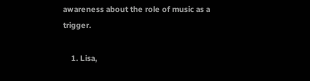awareness about the role of music as a trigger.

    1. Lisa,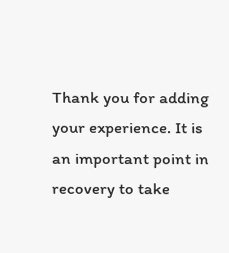Thank you for adding your experience. It is an important point in recovery to take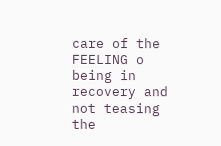care of the FEELING o being in recovery and not teasing the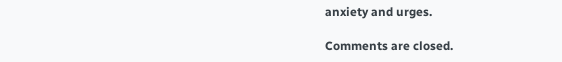anxiety and urges.

Comments are closed.